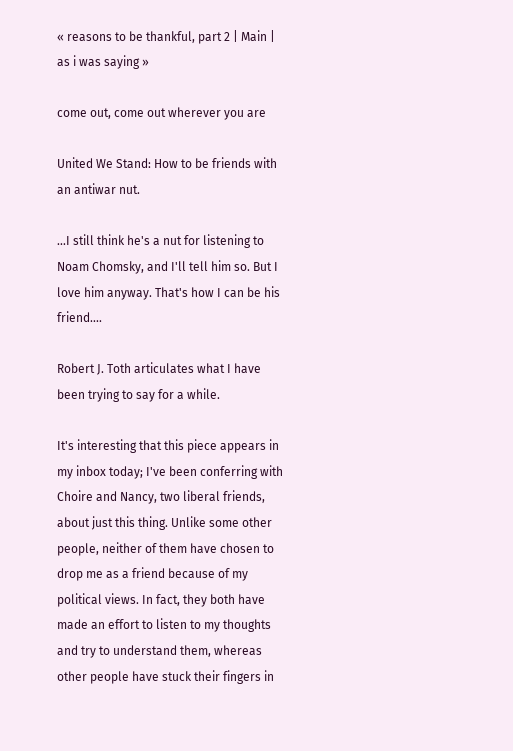« reasons to be thankful, part 2 | Main | as i was saying »

come out, come out wherever you are

United We Stand: How to be friends with an antiwar nut.

...I still think he's a nut for listening to Noam Chomsky, and I'll tell him so. But I love him anyway. That's how I can be his friend....

Robert J. Toth articulates what I have been trying to say for a while.

It's interesting that this piece appears in my inbox today; I've been conferring with Choire and Nancy, two liberal friends, about just this thing. Unlike some other people, neither of them have chosen to drop me as a friend because of my political views. In fact, they both have made an effort to listen to my thoughts and try to understand them, whereas other people have stuck their fingers in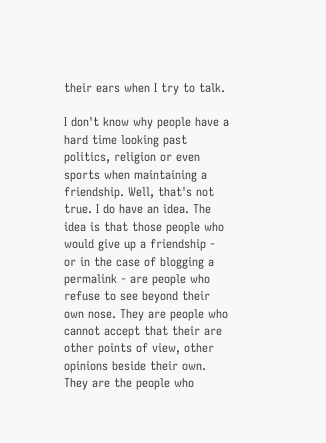their ears when I try to talk.

I don't know why people have a hard time looking past politics, religion or even sports when maintaining a friendship. Well, that's not true. I do have an idea. The idea is that those people who would give up a friendship - or in the case of blogging a permalink - are people who refuse to see beyond their own nose. They are people who cannot accept that their are other points of view, other opinions beside their own. They are the people who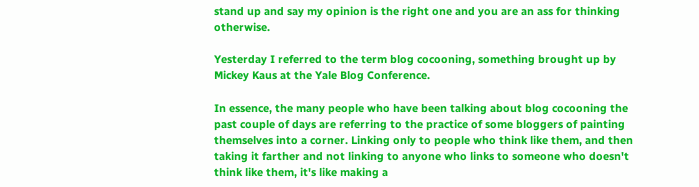stand up and say my opinion is the right one and you are an ass for thinking otherwise.

Yesterday I referred to the term blog cocooning, something brought up by Mickey Kaus at the Yale Blog Conference.

In essence, the many people who have been talking about blog cocooning the past couple of days are referring to the practice of some bloggers of painting themselves into a corner. Linking only to people who think like them, and then taking it farther and not linking to anyone who links to someone who doesn't think like them, it's like making a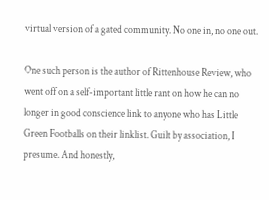virtual version of a gated community. No one in, no one out.

One such person is the author of Rittenhouse Review, who went off on a self-important little rant on how he can no longer in good conscience link to anyone who has Little Green Footballs on their linklist. Guilt by association, I presume. And honestly,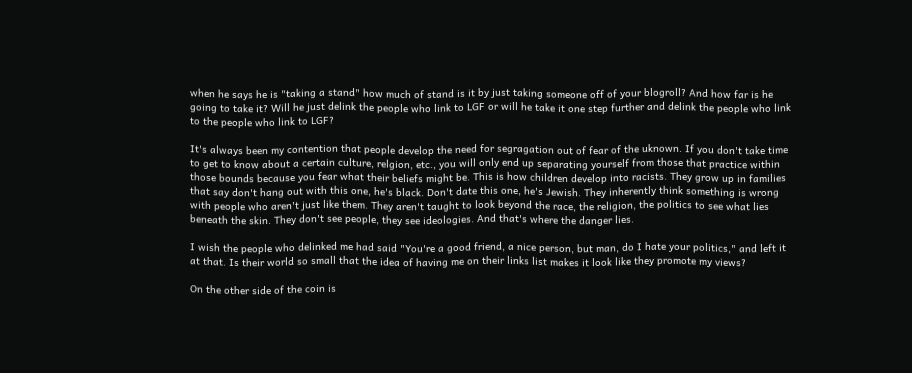when he says he is "taking a stand" how much of stand is it by just taking someone off of your blogroll? And how far is he going to take it? Will he just delink the people who link to LGF or will he take it one step further and delink the people who link to the people who link to LGF?

It's always been my contention that people develop the need for segragation out of fear of the uknown. If you don't take time to get to know about a certain culture, relgion, etc., you will only end up separating yourself from those that practice within those bounds because you fear what their beliefs might be. This is how children develop into racists. They grow up in families that say don't hang out with this one, he's black. Don't date this one, he's Jewish. They inherently think something is wrong with people who aren't just like them. They aren't taught to look beyond the race, the religion, the politics to see what lies beneath the skin. They don't see people, they see ideologies. And that's where the danger lies.

I wish the people who delinked me had said "You're a good friend, a nice person, but man, do I hate your politics," and left it at that. Is their world so small that the idea of having me on their links list makes it look like they promote my views?

On the other side of the coin is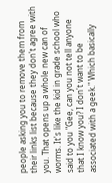people asking you to remove them from their links list because they don't agree with you. That opens up a whole new can of worms. It's like the kid in grade school who said to you "Gee, can you not tell anyone that I know you? I don't want to be associated with a geek." Which basically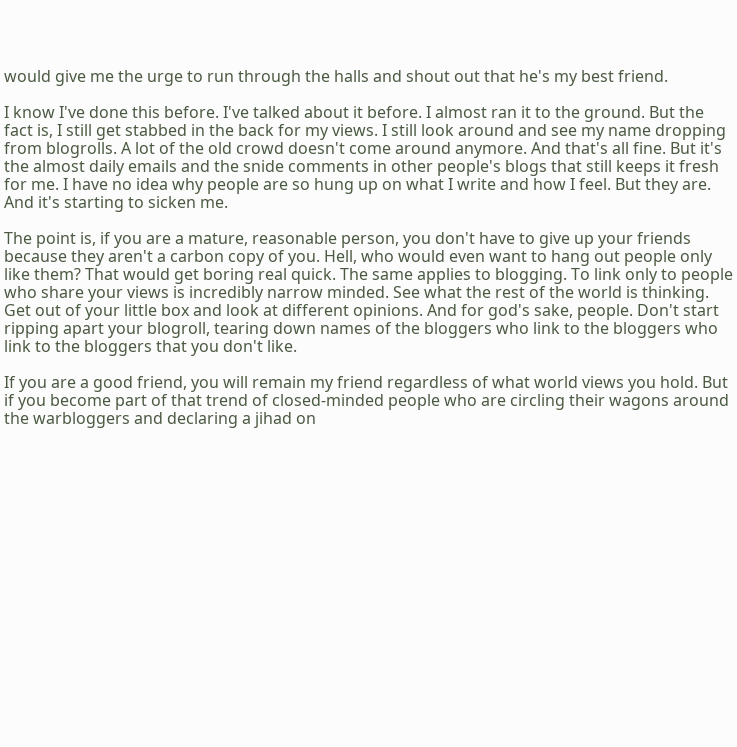would give me the urge to run through the halls and shout out that he's my best friend.

I know I've done this before. I've talked about it before. I almost ran it to the ground. But the fact is, I still get stabbed in the back for my views. I still look around and see my name dropping from blogrolls. A lot of the old crowd doesn't come around anymore. And that's all fine. But it's the almost daily emails and the snide comments in other people's blogs that still keeps it fresh for me. I have no idea why people are so hung up on what I write and how I feel. But they are. And it's starting to sicken me.

The point is, if you are a mature, reasonable person, you don't have to give up your friends because they aren't a carbon copy of you. Hell, who would even want to hang out people only like them? That would get boring real quick. The same applies to blogging. To link only to people who share your views is incredibly narrow minded. See what the rest of the world is thinking. Get out of your little box and look at different opinions. And for god's sake, people. Don't start ripping apart your blogroll, tearing down names of the bloggers who link to the bloggers who link to the bloggers that you don't like.

If you are a good friend, you will remain my friend regardless of what world views you hold. But if you become part of that trend of closed-minded people who are circling their wagons around the warbloggers and declaring a jihad on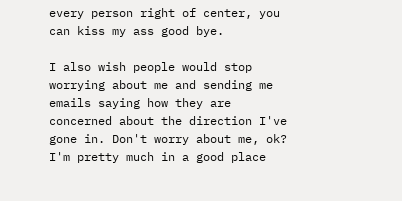every person right of center, you can kiss my ass good bye.

I also wish people would stop worrying about me and sending me emails saying how they are concerned about the direction I've gone in. Don't worry about me, ok? I'm pretty much in a good place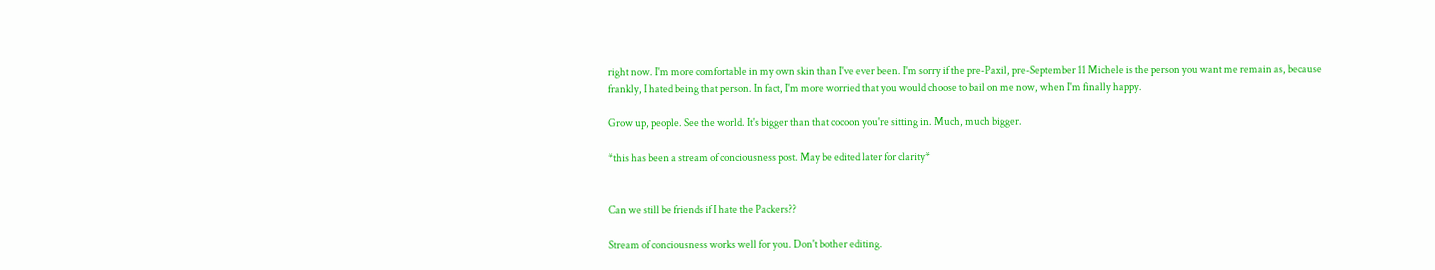right now. I'm more comfortable in my own skin than I've ever been. I'm sorry if the pre-Paxil, pre-September 11 Michele is the person you want me remain as, because frankly, I hated being that person. In fact, I'm more worried that you would choose to bail on me now, when I'm finally happy.

Grow up, people. See the world. It's bigger than that cocoon you're sitting in. Much, much bigger.

*this has been a stream of conciousness post. May be edited later for clarity*


Can we still be friends if I hate the Packers??

Stream of conciousness works well for you. Don't bother editing.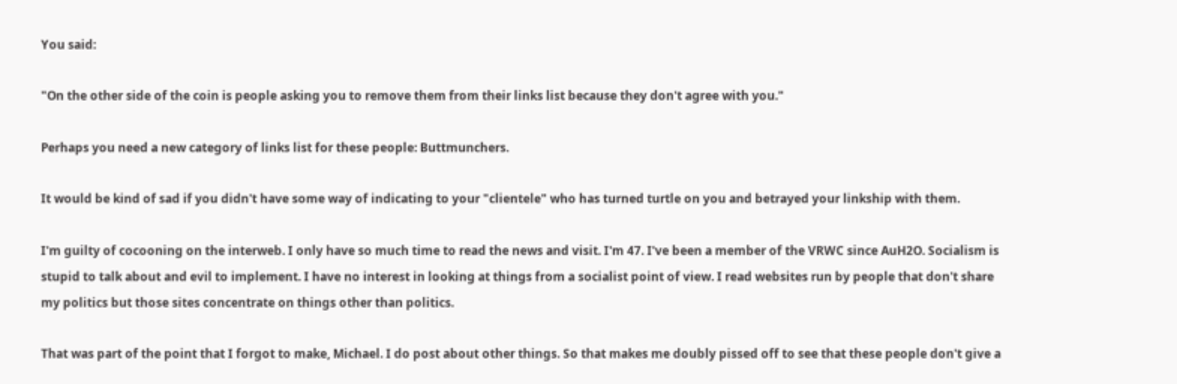You said:

"On the other side of the coin is people asking you to remove them from their links list because they don't agree with you."

Perhaps you need a new category of links list for these people: Buttmunchers.

It would be kind of sad if you didn't have some way of indicating to your "clientele" who has turned turtle on you and betrayed your linkship with them.

I'm guilty of cocooning on the interweb. I only have so much time to read the news and visit. I'm 47. I've been a member of the VRWC since AuH2O. Socialism is stupid to talk about and evil to implement. I have no interest in looking at things from a socialist point of view. I read websites run by people that don't share my politics but those sites concentrate on things other than politics.

That was part of the point that I forgot to make, Michael. I do post about other things. So that makes me doubly pissed off to see that these people don't give a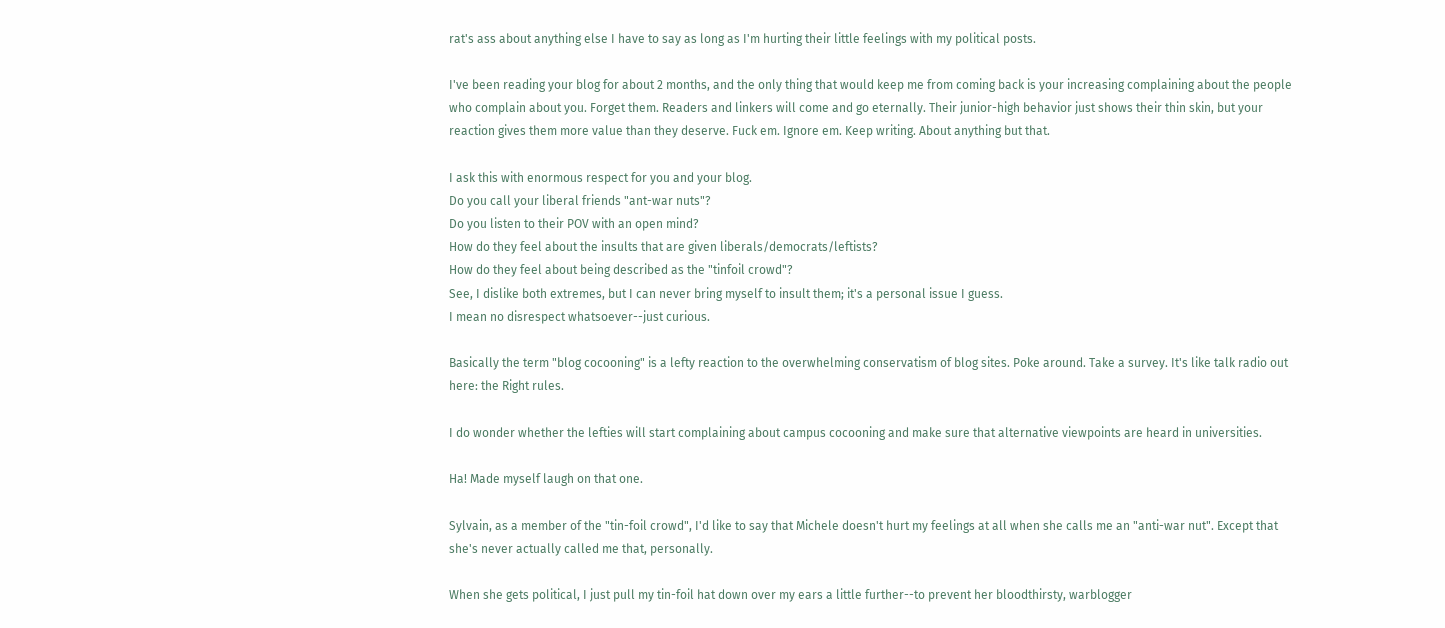rat's ass about anything else I have to say as long as I'm hurting their little feelings with my political posts.

I've been reading your blog for about 2 months, and the only thing that would keep me from coming back is your increasing complaining about the people who complain about you. Forget them. Readers and linkers will come and go eternally. Their junior-high behavior just shows their thin skin, but your reaction gives them more value than they deserve. Fuck em. Ignore em. Keep writing. About anything but that.

I ask this with enormous respect for you and your blog.
Do you call your liberal friends "ant-war nuts"?
Do you listen to their POV with an open mind?
How do they feel about the insults that are given liberals/democrats/leftists?
How do they feel about being described as the "tinfoil crowd"?
See, I dislike both extremes, but I can never bring myself to insult them; it's a personal issue I guess.
I mean no disrespect whatsoever--just curious.

Basically the term "blog cocooning" is a lefty reaction to the overwhelming conservatism of blog sites. Poke around. Take a survey. It's like talk radio out here: the Right rules.

I do wonder whether the lefties will start complaining about campus cocooning and make sure that alternative viewpoints are heard in universities.

Ha! Made myself laugh on that one.

Sylvain, as a member of the "tin-foil crowd", I'd like to say that Michele doesn't hurt my feelings at all when she calls me an "anti-war nut". Except that she's never actually called me that, personally.

When she gets political, I just pull my tin-foil hat down over my ears a little further--to prevent her bloodthirsty, warblogger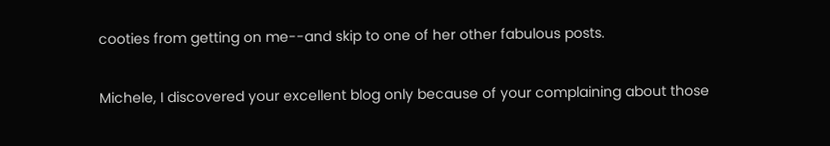cooties from getting on me--and skip to one of her other fabulous posts.

Michele, I discovered your excellent blog only because of your complaining about those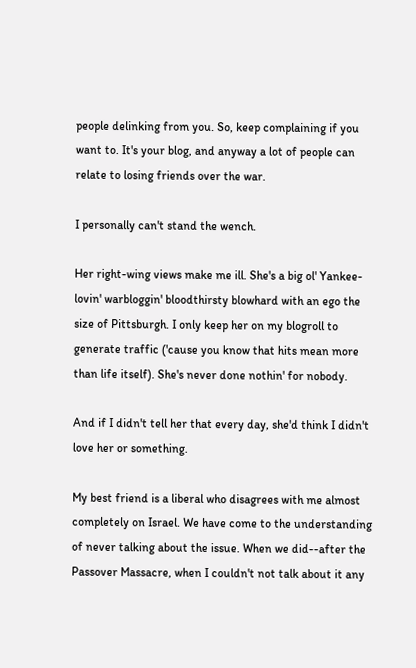people delinking from you. So, keep complaining if you want to. It's your blog, and anyway a lot of people can relate to losing friends over the war.

I personally can't stand the wench.

Her right-wing views make me ill. She's a big ol' Yankee-lovin' warbloggin' bloodthirsty blowhard with an ego the size of Pittsburgh. I only keep her on my blogroll to generate traffic ('cause you know that hits mean more than life itself). She's never done nothin' for nobody.

And if I didn't tell her that every day, she'd think I didn't love her or something.

My best friend is a liberal who disagrees with me almost completely on Israel. We have come to the understanding of never talking about the issue. When we did--after the Passover Massacre, when I couldn't not talk about it any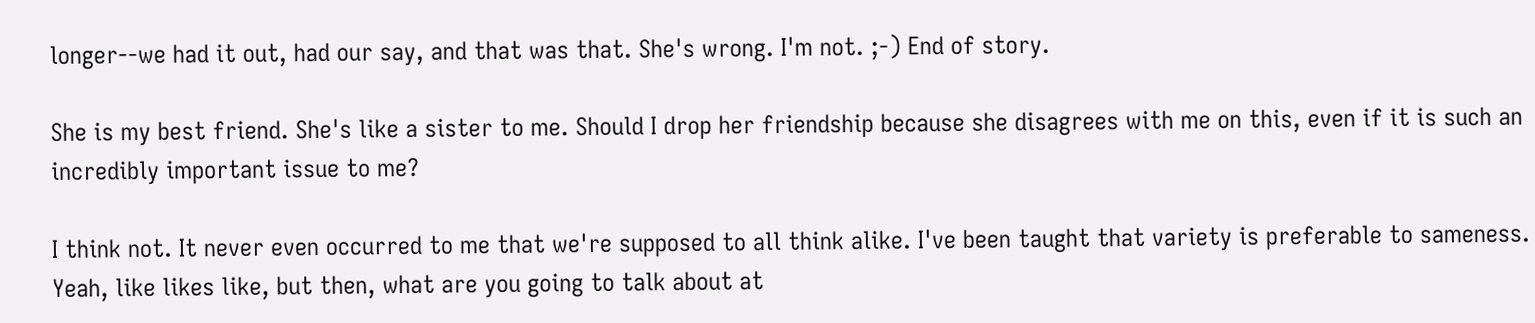longer--we had it out, had our say, and that was that. She's wrong. I'm not. ;-) End of story.

She is my best friend. She's like a sister to me. Should I drop her friendship because she disagrees with me on this, even if it is such an incredibly important issue to me?

I think not. It never even occurred to me that we're supposed to all think alike. I've been taught that variety is preferable to sameness. Yeah, like likes like, but then, what are you going to talk about at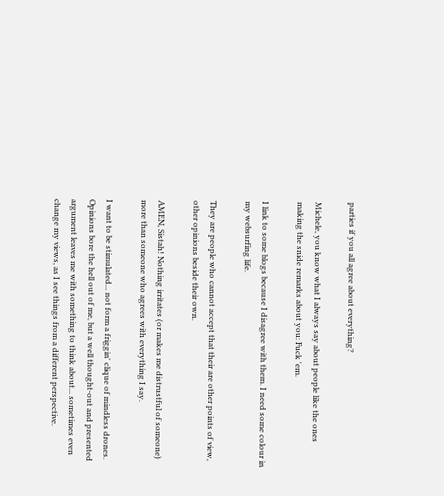parties if you all agree about everything?

Michele, you know what I always say about people like the ones making the snide remarks about you: Fuck 'em.

I link to some blogs because I disagree with them. I need some colour in my websurfing life.

They are people who cannot accept that their are other points of view, other opinions beside their own.

AMEN, Sistah! Nothing irritates (or makes me distrustful of someone) more than someone who agrees with everything I say.

I want to be stimulated... not form a friggin' clique of mindless drones. Opinions bore the hell out of me, but a well thought-out and presented argument leaves me with something to think about... sometimes even change my views, as I see things from a different perspective.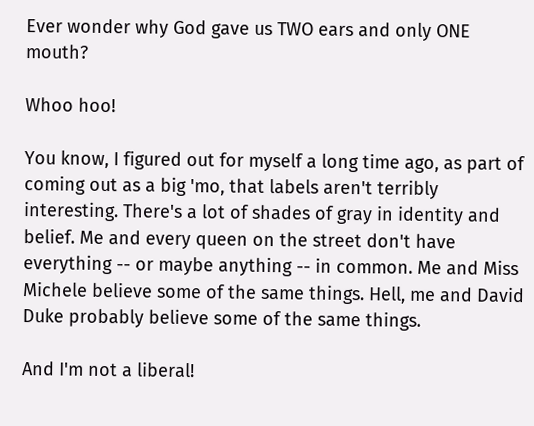Ever wonder why God gave us TWO ears and only ONE mouth?

Whoo hoo!

You know, I figured out for myself a long time ago, as part of coming out as a big 'mo, that labels aren't terribly interesting. There's a lot of shades of gray in identity and belief. Me and every queen on the street don't have everything -- or maybe anything -- in common. Me and Miss Michele believe some of the same things. Hell, me and David Duke probably believe some of the same things.

And I'm not a liberal!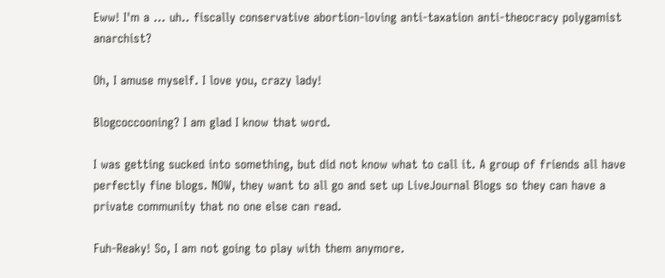Eww! I'm a ... uh.. fiscally conservative abortion-loving anti-taxation anti-theocracy polygamist anarchist?

Oh, I amuse myself. I love you, crazy lady!

Blogcoccooning? I am glad I know that word.

I was getting sucked into something, but did not know what to call it. A group of friends all have perfectly fine blogs. NOW, they want to all go and set up LiveJournal Blogs so they can have a private community that no one else can read.

Fuh-Reaky! So, I am not going to play with them anymore.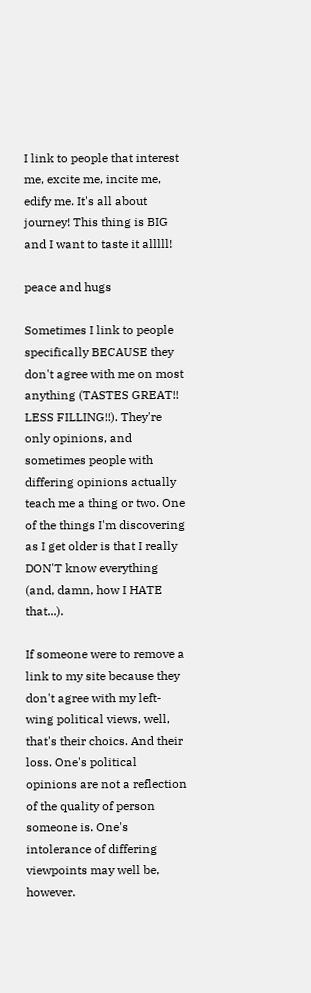I link to people that interest me, excite me, incite me, edify me. It's all about journey! This thing is BIG and I want to taste it alllll!

peace and hugs

Sometimes I link to people specifically BECAUSE they don't agree with me on most anything (TASTES GREAT!! LESS FILLING!!). They're only opinions, and sometimes people with differing opinions actually teach me a thing or two. One of the things I'm discovering as I get older is that I really DON'T know everything (and, damn, how I HATE that...).

If someone were to remove a link to my site because they don't agree with my left-wing political views, well, that's their choics. And their loss. One's political opinions are not a reflection of the quality of person someone is. One's intolerance of differing viewpoints may well be, however.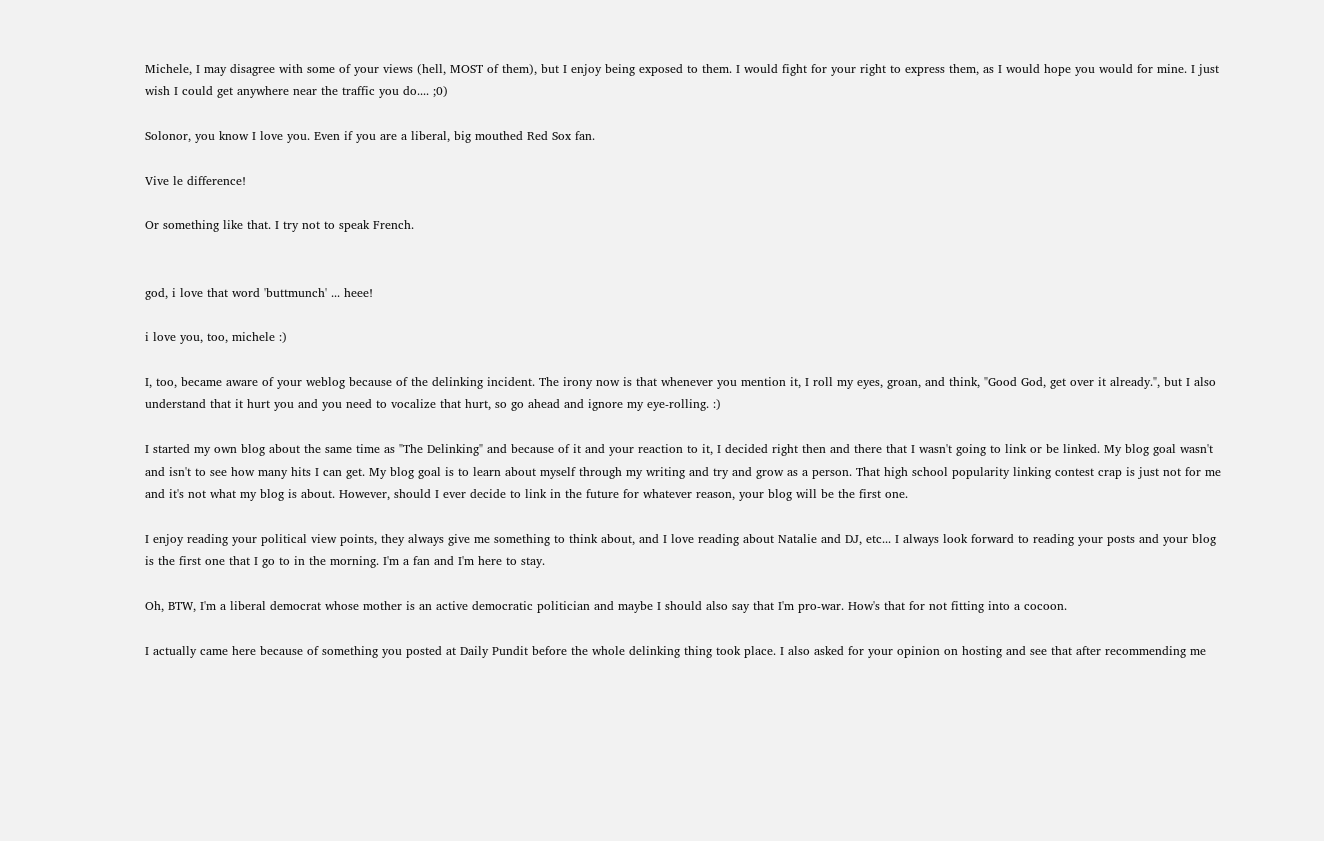Michele, I may disagree with some of your views (hell, MOST of them), but I enjoy being exposed to them. I would fight for your right to express them, as I would hope you would for mine. I just wish I could get anywhere near the traffic you do.... ;0)

Solonor, you know I love you. Even if you are a liberal, big mouthed Red Sox fan.

Vive le difference!

Or something like that. I try not to speak French.


god, i love that word 'buttmunch' ... heee!

i love you, too, michele :)

I, too, became aware of your weblog because of the delinking incident. The irony now is that whenever you mention it, I roll my eyes, groan, and think, "Good God, get over it already.", but I also understand that it hurt you and you need to vocalize that hurt, so go ahead and ignore my eye-rolling. :)

I started my own blog about the same time as "The Delinking" and because of it and your reaction to it, I decided right then and there that I wasn't going to link or be linked. My blog goal wasn't and isn't to see how many hits I can get. My blog goal is to learn about myself through my writing and try and grow as a person. That high school popularity linking contest crap is just not for me and it's not what my blog is about. However, should I ever decide to link in the future for whatever reason, your blog will be the first one.

I enjoy reading your political view points, they always give me something to think about, and I love reading about Natalie and DJ, etc... I always look forward to reading your posts and your blog is the first one that I go to in the morning. I'm a fan and I'm here to stay.

Oh, BTW, I'm a liberal democrat whose mother is an active democratic politician and maybe I should also say that I'm pro-war. How's that for not fitting into a cocoon.

I actually came here because of something you posted at Daily Pundit before the whole delinking thing took place. I also asked for your opinion on hosting and see that after recommending me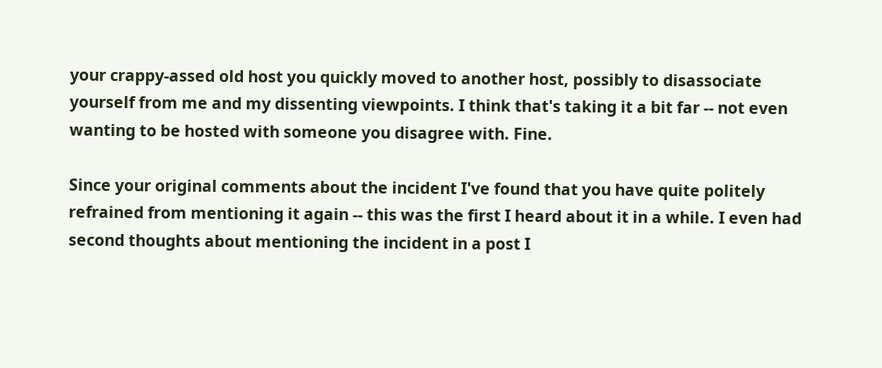your crappy-assed old host you quickly moved to another host, possibly to disassociate yourself from me and my dissenting viewpoints. I think that's taking it a bit far -- not even wanting to be hosted with someone you disagree with. Fine.

Since your original comments about the incident I've found that you have quite politely refrained from mentioning it again -- this was the first I heard about it in a while. I even had second thoughts about mentioning the incident in a post I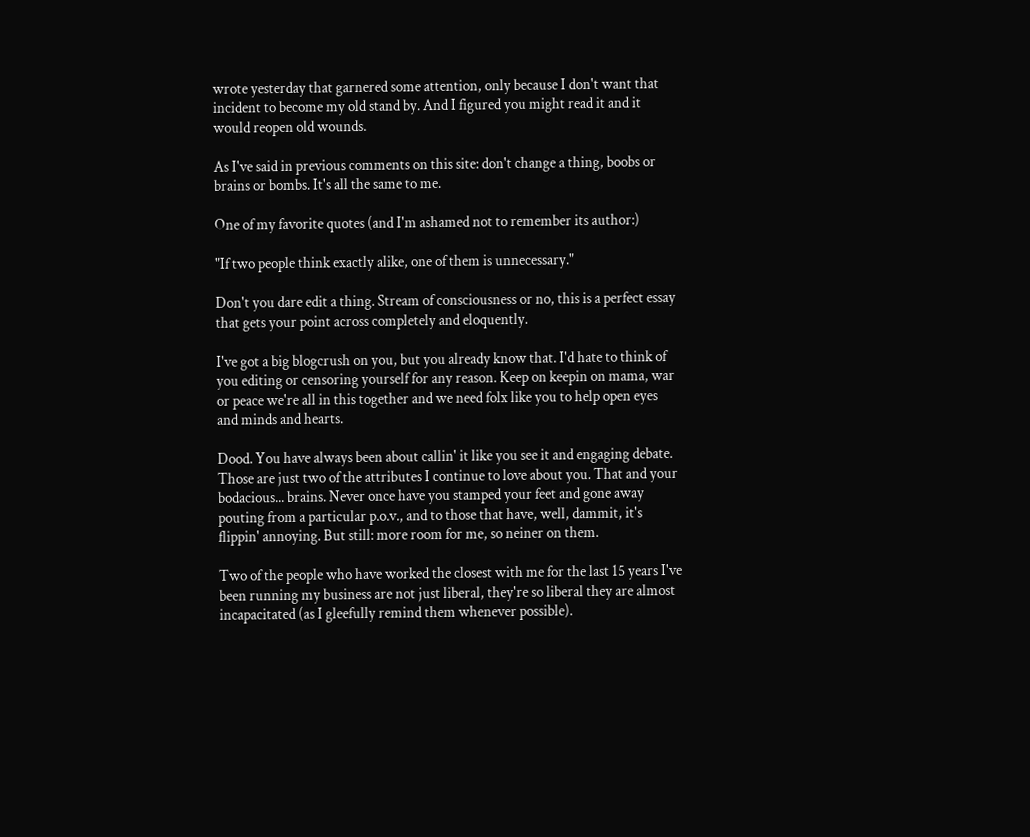wrote yesterday that garnered some attention, only because I don't want that incident to become my old stand by. And I figured you might read it and it would reopen old wounds.

As I've said in previous comments on this site: don't change a thing, boobs or brains or bombs. It's all the same to me.

One of my favorite quotes (and I'm ashamed not to remember its author:)

"If two people think exactly alike, one of them is unnecessary."

Don't you dare edit a thing. Stream of consciousness or no, this is a perfect essay that gets your point across completely and eloquently.

I've got a big blogcrush on you, but you already know that. I'd hate to think of you editing or censoring yourself for any reason. Keep on keepin on mama, war or peace we're all in this together and we need folx like you to help open eyes and minds and hearts.

Dood. You have always been about callin' it like you see it and engaging debate. Those are just two of the attributes I continue to love about you. That and your bodacious... brains. Never once have you stamped your feet and gone away pouting from a particular p.o.v., and to those that have, well, dammit, it's flippin' annoying. But still: more room for me, so neiner on them.

Two of the people who have worked the closest with me for the last 15 years I've been running my business are not just liberal, they're so liberal they are almost incapacitated (as I gleefully remind them whenever possible).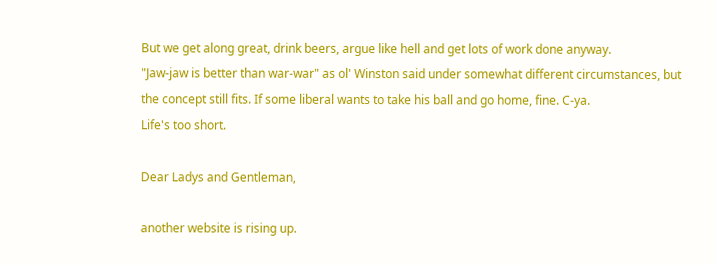But we get along great, drink beers, argue like hell and get lots of work done anyway.
"Jaw-jaw is better than war-war" as ol' Winston said under somewhat different circumstances, but the concept still fits. If some liberal wants to take his ball and go home, fine. C-ya.
Life's too short.

Dear Ladys and Gentleman,

another website is rising up.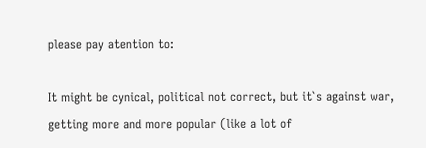please pay atention to:

It might be cynical, political not correct, but it`s against war,
getting more and more popular (like a lot of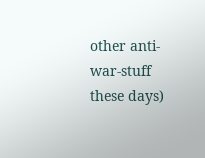other anti-war-stuff
these days)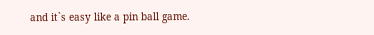and it`s easy like a pin ball game.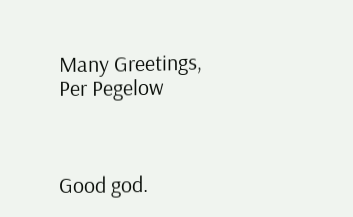Many Greetings,
Per Pegelow



Good god.